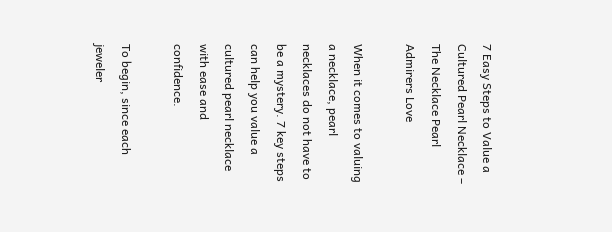7 Easy Steps to Value a Cultured Pearl Necklace – The Necklace Pearl Admirers Love

When it comes to valuing a necklace, pearl necklaces do not have to be a mystery. 7 key steps can help you value a cultured pearl necklace with ease and confidence.

To begin, since each jeweler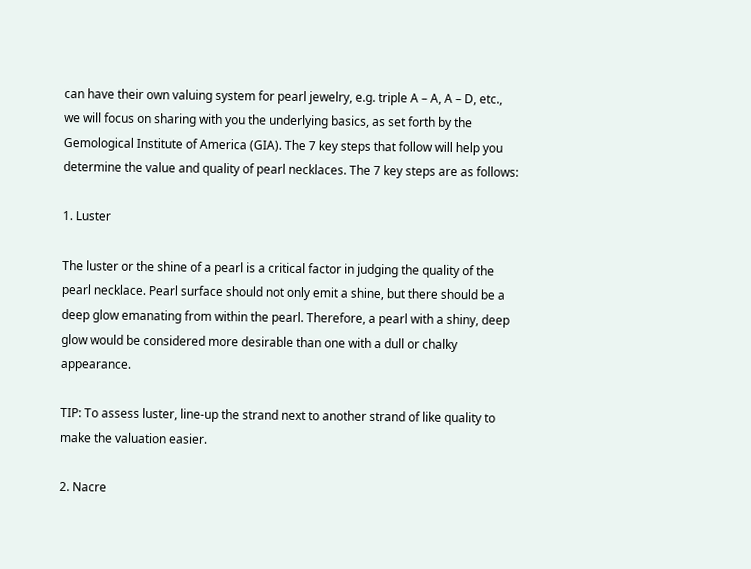can have their own valuing system for pearl jewelry, e.g. triple A – A, A – D, etc., we will focus on sharing with you the underlying basics, as set forth by the Gemological Institute of America (GIA). The 7 key steps that follow will help you determine the value and quality of pearl necklaces. The 7 key steps are as follows:

1. Luster

The luster or the shine of a pearl is a critical factor in judging the quality of the pearl necklace. Pearl surface should not only emit a shine, but there should be a deep glow emanating from within the pearl. Therefore, a pearl with a shiny, deep glow would be considered more desirable than one with a dull or chalky appearance.

TIP: To assess luster, line-up the strand next to another strand of like quality to make the valuation easier.

2. Nacre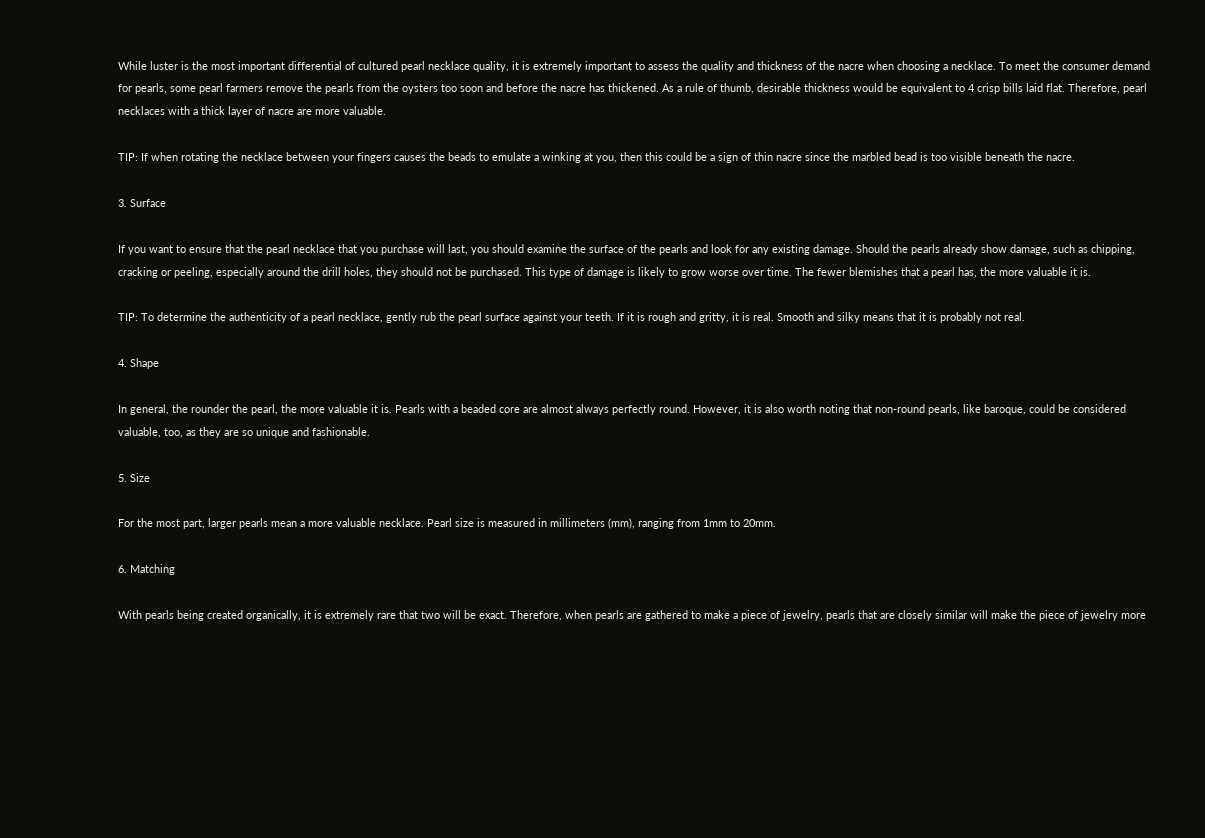While luster is the most important differential of cultured pearl necklace quality, it is extremely important to assess the quality and thickness of the nacre when choosing a necklace. To meet the consumer demand for pearls, some pearl farmers remove the pearls from the oysters too soon and before the nacre has thickened. As a rule of thumb, desirable thickness would be equivalent to 4 crisp bills laid flat. Therefore, pearl necklaces with a thick layer of nacre are more valuable.

TIP: If when rotating the necklace between your fingers causes the beads to emulate a winking at you, then this could be a sign of thin nacre since the marbled bead is too visible beneath the nacre.

3. Surface

If you want to ensure that the pearl necklace that you purchase will last, you should examine the surface of the pearls and look for any existing damage. Should the pearls already show damage, such as chipping, cracking or peeling, especially around the drill holes, they should not be purchased. This type of damage is likely to grow worse over time. The fewer blemishes that a pearl has, the more valuable it is.

TIP: To determine the authenticity of a pearl necklace, gently rub the pearl surface against your teeth. If it is rough and gritty, it is real. Smooth and silky means that it is probably not real.

4. Shape

In general, the rounder the pearl, the more valuable it is. Pearls with a beaded core are almost always perfectly round. However, it is also worth noting that non-round pearls, like baroque, could be considered valuable, too, as they are so unique and fashionable.

5. Size

For the most part, larger pearls mean a more valuable necklace. Pearl size is measured in millimeters (mm), ranging from 1mm to 20mm.

6. Matching

With pearls being created organically, it is extremely rare that two will be exact. Therefore, when pearls are gathered to make a piece of jewelry, pearls that are closely similar will make the piece of jewelry more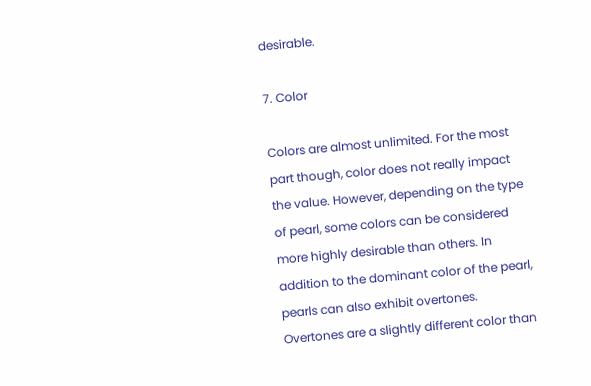desirable.

7. Color

Colors are almost unlimited. For the most part though, color does not really impact the value. However, depending on the type of pearl, some colors can be considered more highly desirable than others. In addition to the dominant color of the pearl, pearls can also exhibit overtones. Overtones are a slightly different color than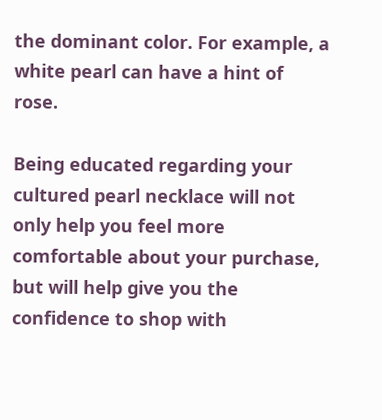the dominant color. For example, a white pearl can have a hint of rose.

Being educated regarding your cultured pearl necklace will not only help you feel more comfortable about your purchase, but will help give you the confidence to shop with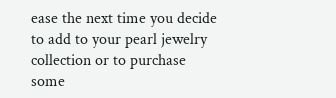ease the next time you decide to add to your pearl jewelry collection or to purchase some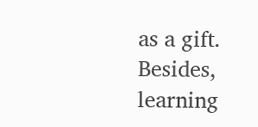as a gift. Besides, learning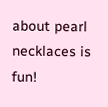about pearl necklaces is fun!